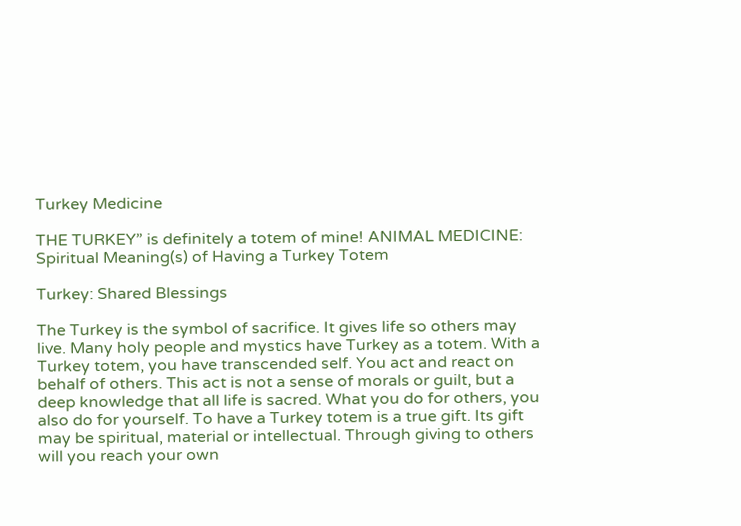Turkey Medicine

THE TURKEY” is definitely a totem of mine! ANIMAL MEDICINE: Spiritual Meaning(s) of Having a Turkey Totem

Turkey: Shared Blessings

The Turkey is the symbol of sacrifice. It gives life so others may live. Many holy people and mystics have Turkey as a totem. With a Turkey totem, you have transcended self. You act and react on behalf of others. This act is not a sense of morals or guilt, but a deep knowledge that all life is sacred. What you do for others, you also do for yourself. To have a Turkey totem is a true gift. Its gift may be spiritual, material or intellectual. Through giving to others will you reach your own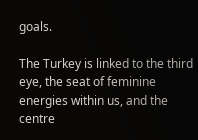goals.

The Turkey is linked to the third eye, the seat of feminine energies within us, and the centre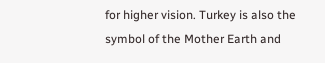for higher vision. Turkey is also the symbol of the Mother Earth and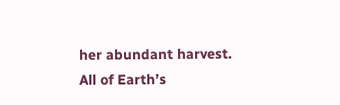her abundant harvest. All of Earth’s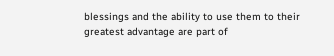blessings and the ability to use them to their greatest advantage are part of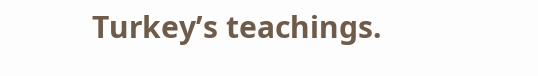Turkey’s teachings.